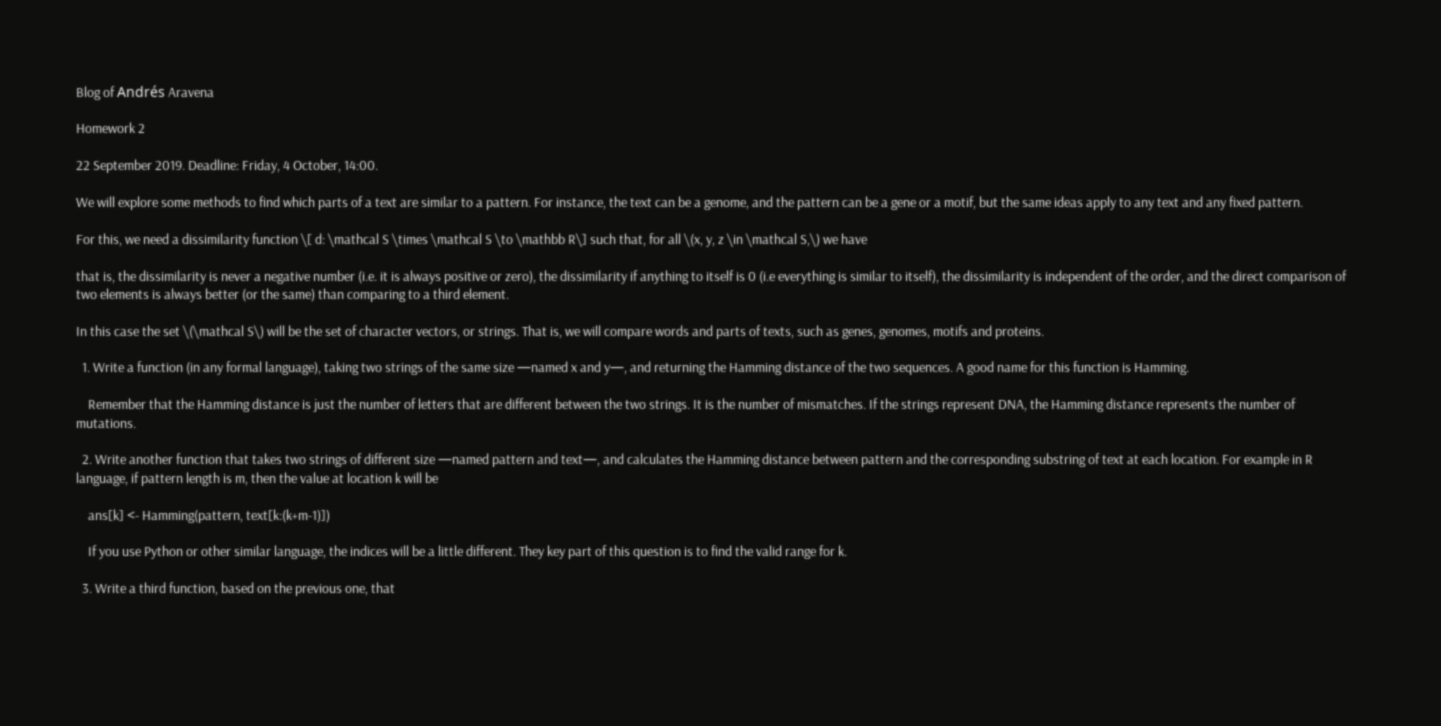Blog of Andrés Aravena

Homework 2

22 September 2019. Deadline: Friday, 4 October, 14:00.

We will explore some methods to find which parts of a text are similar to a pattern. For instance, the text can be a genome, and the pattern can be a gene or a motif, but the same ideas apply to any text and any fixed pattern.

For this, we need a dissimilarity function \[ d: \mathcal S \times \mathcal S \to \mathbb R\] such that, for all \(x, y, z \in \mathcal S,\) we have

that is, the dissimilarity is never a negative number (i.e. it is always positive or zero), the dissimilarity if anything to itself is 0 (i.e everything is similar to itself), the dissimilarity is independent of the order, and the direct comparison of two elements is always better (or the same) than comparing to a third element.

In this case the set \(\mathcal S\) will be the set of character vectors, or strings. That is, we will compare words and parts of texts, such as genes, genomes, motifs and proteins.

  1. Write a function (in any formal language), taking two strings of the same size —named x and y—, and returning the Hamming distance of the two sequences. A good name for this function is Hamming.

    Remember that the Hamming distance is just the number of letters that are different between the two strings. It is the number of mismatches. If the strings represent DNA, the Hamming distance represents the number of mutations.

  2. Write another function that takes two strings of different size —named pattern and text—, and calculates the Hamming distance between pattern and the corresponding substring of text at each location. For example in R language, if pattern length is m, then the value at location k will be

    ans[k] <- Hamming(pattern, text[k:(k+m-1)])

    If you use Python or other similar language, the indices will be a little different. They key part of this question is to find the valid range for k.

  3. Write a third function, based on the previous one, that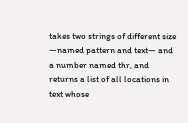takes two strings of different size —named pattern and text— and a number named thr, and returns a list of all locations in text whose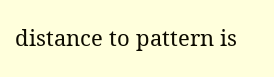distance to pattern is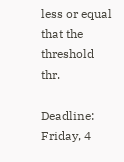less or equal that the threshold thr.

Deadline: Friday, 4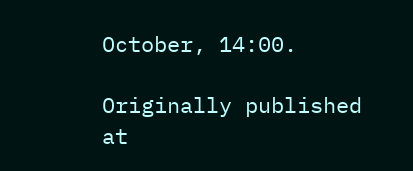October, 14:00.

Originally published at